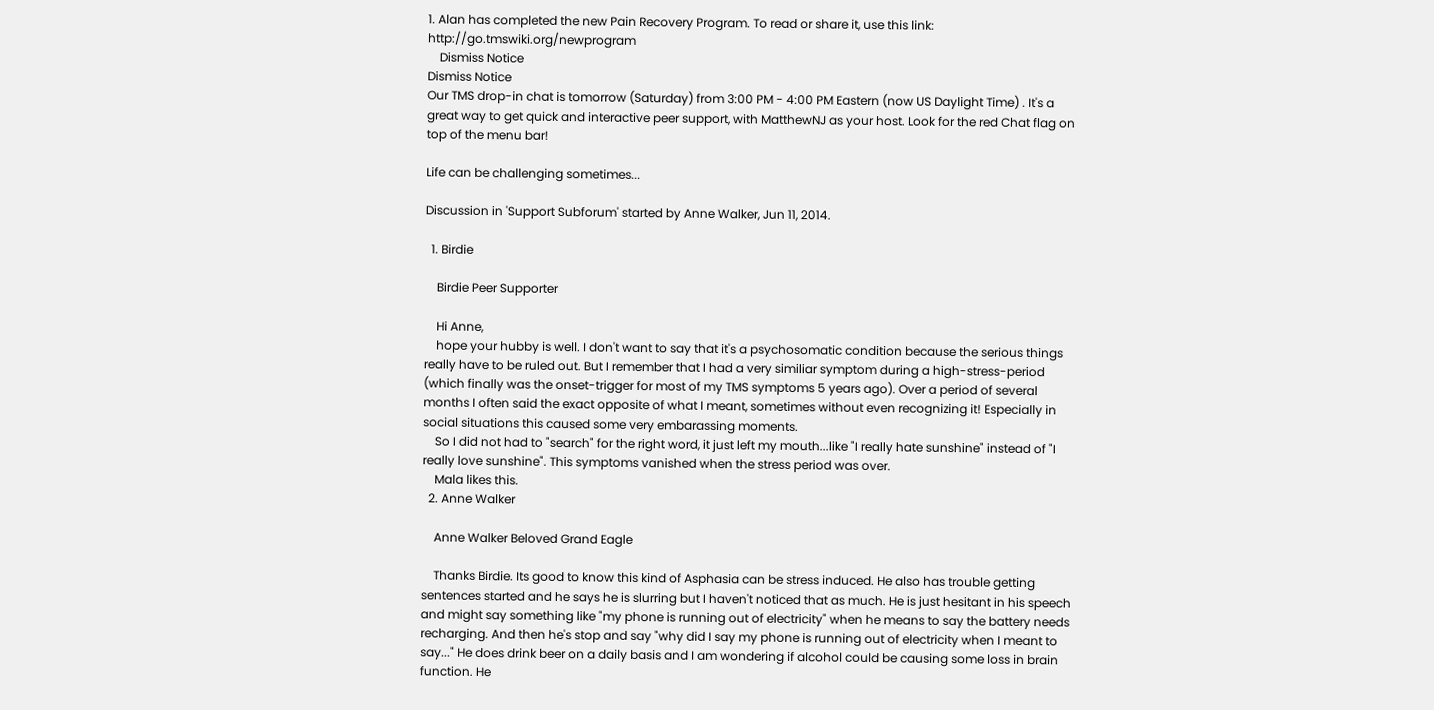1. Alan has completed the new Pain Recovery Program. To read or share it, use this link: http://go.tmswiki.org/newprogram
    Dismiss Notice
Dismiss Notice
Our TMS drop-in chat is tomorrow (Saturday) from 3:00 PM - 4:00 PM Eastern (now US Daylight Time) . It's a great way to get quick and interactive peer support, with MatthewNJ as your host. Look for the red Chat flag on top of the menu bar!

Life can be challenging sometimes...

Discussion in 'Support Subforum' started by Anne Walker, Jun 11, 2014.

  1. Birdie

    Birdie Peer Supporter

    Hi Anne,
    hope your hubby is well. I don't want to say that it's a psychosomatic condition because the serious things really have to be ruled out. But I remember that I had a very similiar symptom during a high-stress-period (which finally was the onset-trigger for most of my TMS symptoms 5 years ago). Over a period of several months I often said the exact opposite of what I meant, sometimes without even recognizing it! Especially in social situations this caused some very embarassing moments.
    So I did not had to "search" for the right word, it just left my mouth...like "I really hate sunshine" instead of "I really love sunshine". This symptoms vanished when the stress period was over.
    Mala likes this.
  2. Anne Walker

    Anne Walker Beloved Grand Eagle

    Thanks Birdie. Its good to know this kind of Asphasia can be stress induced. He also has trouble getting sentences started and he says he is slurring but I haven't noticed that as much. He is just hesitant in his speech and might say something like "my phone is running out of electricity" when he means to say the battery needs recharging. And then he's stop and say "why did I say my phone is running out of electricity when I meant to say..." He does drink beer on a daily basis and I am wondering if alcohol could be causing some loss in brain function. He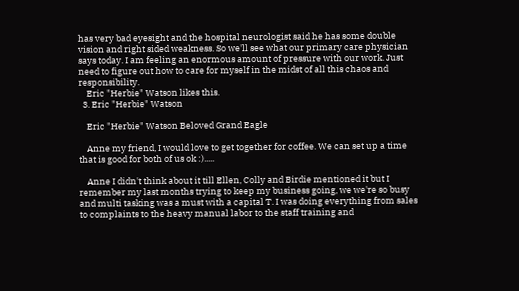has very bad eyesight and the hospital neurologist said he has some double vision and right sided weakness. So we'll see what our primary care physician says today. I am feeling an enormous amount of pressure with our work. Just need to figure out how to care for myself in the midst of all this chaos and responsibility.
    Eric "Herbie" Watson likes this.
  3. Eric "Herbie" Watson

    Eric "Herbie" Watson Beloved Grand Eagle

    Anne my friend, I would love to get together for coffee. We can set up a time that is good for both of us ok :).....

    Anne I didn't think about it till Ellen, Colly and Birdie mentioned it but I remember my last months trying to keep my business going, we we're so busy and multi tasking was a must with a capital T. I was doing everything from sales to complaints to the heavy manual labor to the staff training and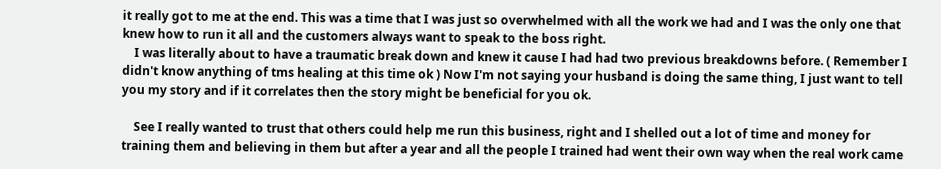it really got to me at the end. This was a time that I was just so overwhelmed with all the work we had and I was the only one that knew how to run it all and the customers always want to speak to the boss right.
    I was literally about to have a traumatic break down and knew it cause I had had two previous breakdowns before. ( Remember I didn't know anything of tms healing at this time ok ) Now I'm not saying your husband is doing the same thing, I just want to tell you my story and if it correlates then the story might be beneficial for you ok.

    See I really wanted to trust that others could help me run this business, right and I shelled out a lot of time and money for training them and believing in them but after a year and all the people I trained had went their own way when the real work came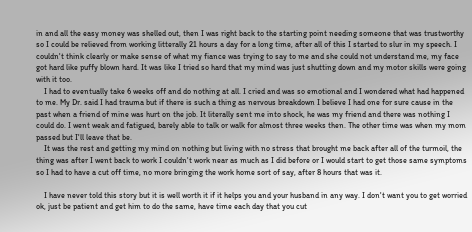in and all the easy money was shelled out, then I was right back to the starting point needing someone that was trustworthy so I could be relieved from working litterally 21 hours a day for a long time, after all of this I started to slur in my speech. I couldn't think clearly or make sense of what my fiance was trying to say to me and she could not understand me, my face got hard like puffy blown hard. It was like I tried so hard that my mind was just shutting down and my motor skills were going with it too.
    I had to eventually take 6 weeks off and do nothing at all. I cried and was so emotional and I wondered what had happened to me. My Dr. said I had trauma but if there is such a thing as nervous breakdown I believe I had one for sure cause in the past when a friend of mine was hurt on the job. It literally sent me into shock, he was my friend and there was nothing I could do. I went weak and fatigued, barely able to talk or walk for almost three weeks then. The other time was when my mom passed but I'll leave that be.
    It was the rest and getting my mind on nothing but living with no stress that brought me back after all of the turmoil, the thing was after I went back to work I couldn't work near as much as I did before or I would start to get those same symptoms so I had to have a cut off time, no more bringing the work home sort of say, after 8 hours that was it.

    I have never told this story but it is well worth it if it helps you and your husband in any way. I don't want you to get worried ok, just be patient and get him to do the same, have time each day that you cut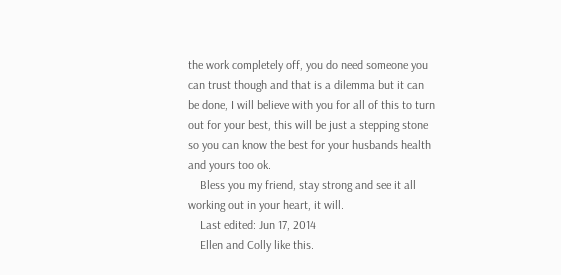the work completely off, you do need someone you can trust though and that is a dilemma but it can be done, I will believe with you for all of this to turn out for your best, this will be just a stepping stone so you can know the best for your husbands health and yours too ok.
    Bless you my friend, stay strong and see it all working out in your heart, it will.
    Last edited: Jun 17, 2014
    Ellen and Colly like this.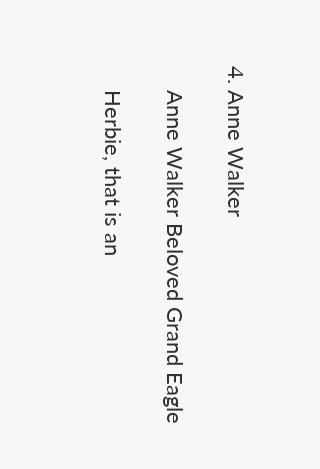4. Anne Walker

    Anne Walker Beloved Grand Eagle

    Herbie, that is an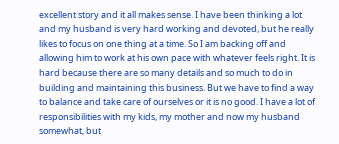excellent story and it all makes sense. I have been thinking a lot and my husband is very hard working and devoted, but he really likes to focus on one thing at a time. So I am backing off and allowing him to work at his own pace with whatever feels right. It is hard because there are so many details and so much to do in building and maintaining this business. But we have to find a way to balance and take care of ourselves or it is no good. I have a lot of responsibilities with my kids, my mother and now my husband somewhat, but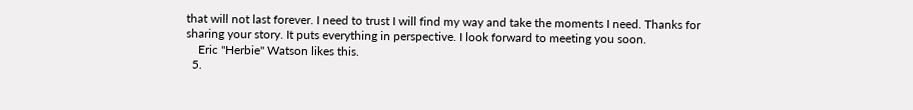that will not last forever. I need to trust I will find my way and take the moments I need. Thanks for sharing your story. It puts everything in perspective. I look forward to meeting you soon.
    Eric "Herbie" Watson likes this.
  5.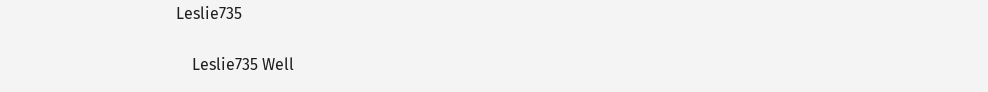Leslie735

    Leslie735 Well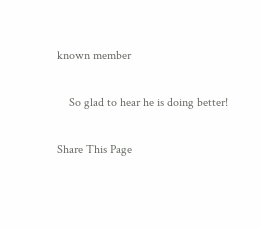known member

    So glad to hear he is doing better!

Share This Page